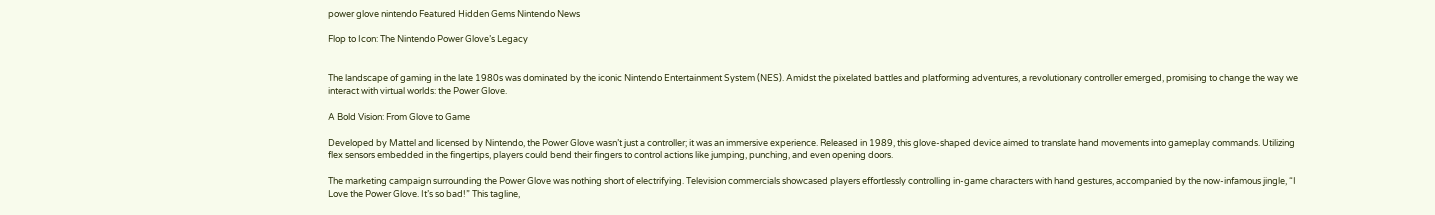power glove nintendo Featured Hidden Gems Nintendo News

Flop to Icon: The Nintendo Power Glove’s Legacy


The landscape of gaming in the late 1980s was dominated by the iconic Nintendo Entertainment System (NES). Amidst the pixelated battles and platforming adventures, a revolutionary controller emerged, promising to change the way we interact with virtual worlds: the Power Glove.

A Bold Vision: From Glove to Game

Developed by Mattel and licensed by Nintendo, the Power Glove wasn’t just a controller; it was an immersive experience. Released in 1989, this glove-shaped device aimed to translate hand movements into gameplay commands. Utilizing flex sensors embedded in the fingertips, players could bend their fingers to control actions like jumping, punching, and even opening doors.

The marketing campaign surrounding the Power Glove was nothing short of electrifying. Television commercials showcased players effortlessly controlling in-game characters with hand gestures, accompanied by the now-infamous jingle, “I Love the Power Glove. It’s so bad!” This tagline,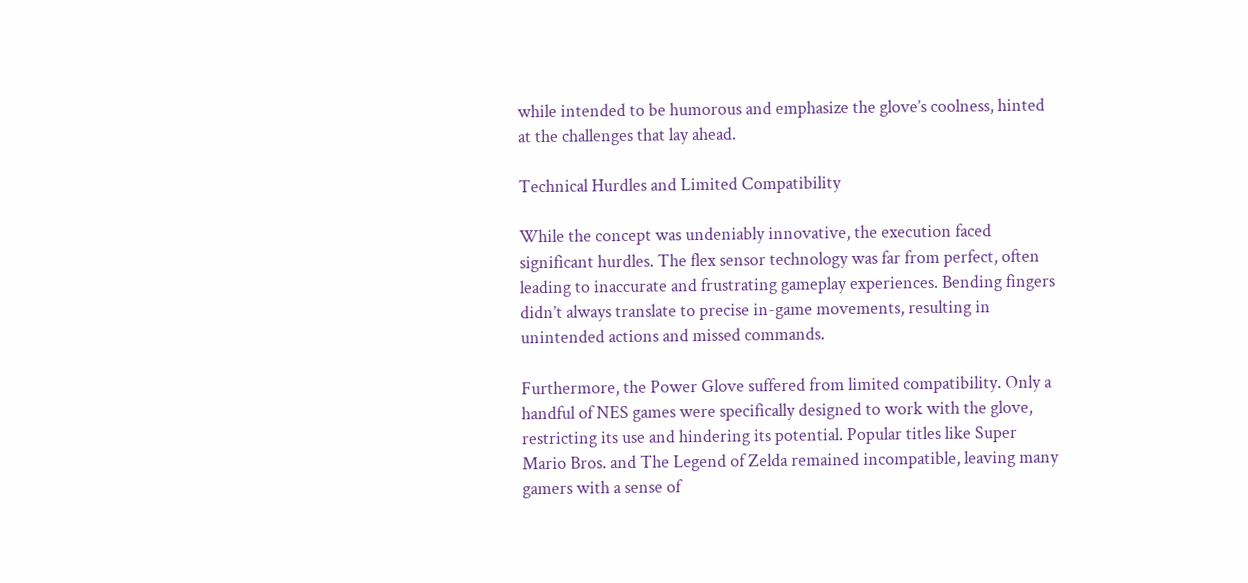while intended to be humorous and emphasize the glove’s coolness, hinted at the challenges that lay ahead.

Technical Hurdles and Limited Compatibility

While the concept was undeniably innovative, the execution faced significant hurdles. The flex sensor technology was far from perfect, often leading to inaccurate and frustrating gameplay experiences. Bending fingers didn’t always translate to precise in-game movements, resulting in unintended actions and missed commands.

Furthermore, the Power Glove suffered from limited compatibility. Only a handful of NES games were specifically designed to work with the glove, restricting its use and hindering its potential. Popular titles like Super Mario Bros. and The Legend of Zelda remained incompatible, leaving many gamers with a sense of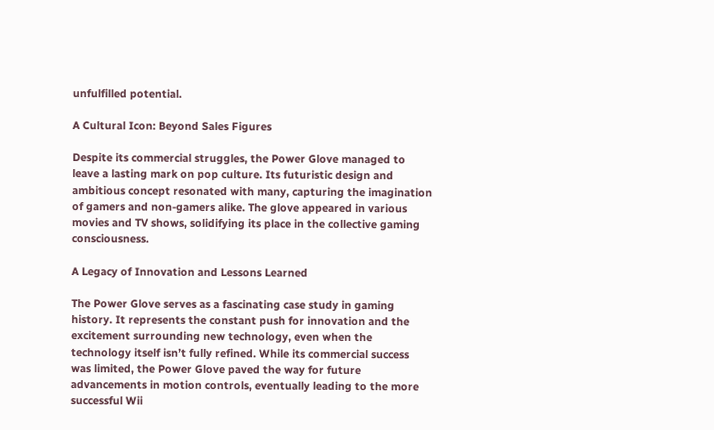unfulfilled potential.

A Cultural Icon: Beyond Sales Figures

Despite its commercial struggles, the Power Glove managed to leave a lasting mark on pop culture. Its futuristic design and ambitious concept resonated with many, capturing the imagination of gamers and non-gamers alike. The glove appeared in various movies and TV shows, solidifying its place in the collective gaming consciousness.

A Legacy of Innovation and Lessons Learned

The Power Glove serves as a fascinating case study in gaming history. It represents the constant push for innovation and the excitement surrounding new technology, even when the technology itself isn’t fully refined. While its commercial success was limited, the Power Glove paved the way for future advancements in motion controls, eventually leading to the more successful Wii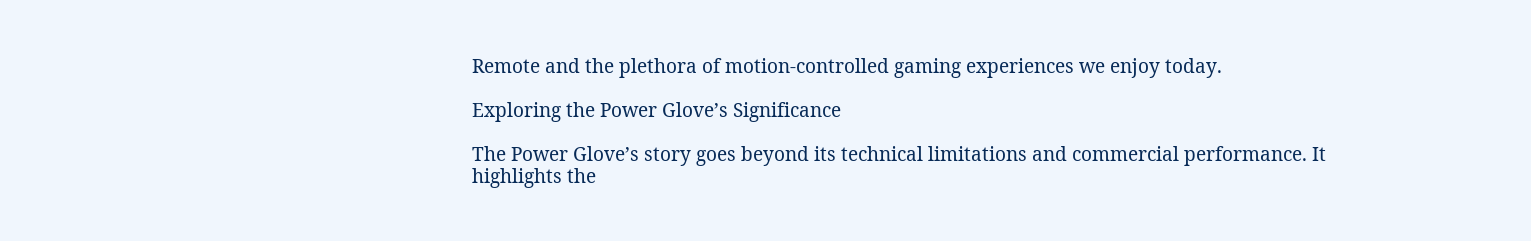Remote and the plethora of motion-controlled gaming experiences we enjoy today.

Exploring the Power Glove’s Significance

The Power Glove’s story goes beyond its technical limitations and commercial performance. It highlights the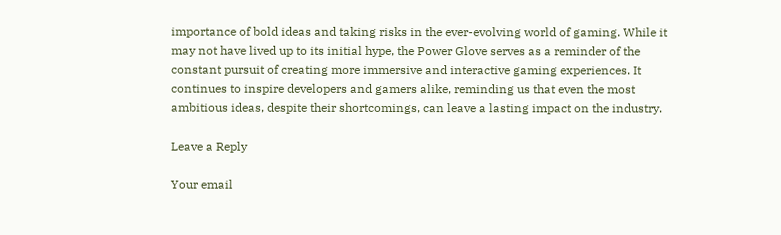importance of bold ideas and taking risks in the ever-evolving world of gaming. While it may not have lived up to its initial hype, the Power Glove serves as a reminder of the constant pursuit of creating more immersive and interactive gaming experiences. It continues to inspire developers and gamers alike, reminding us that even the most ambitious ideas, despite their shortcomings, can leave a lasting impact on the industry.

Leave a Reply

Your email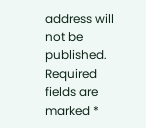address will not be published. Required fields are marked *